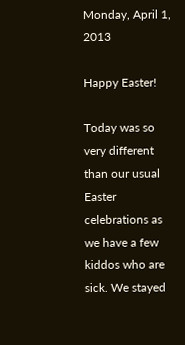Monday, April 1, 2013

Happy Easter!

Today was so very different than our usual Easter celebrations as we have a few kiddos who are sick. We stayed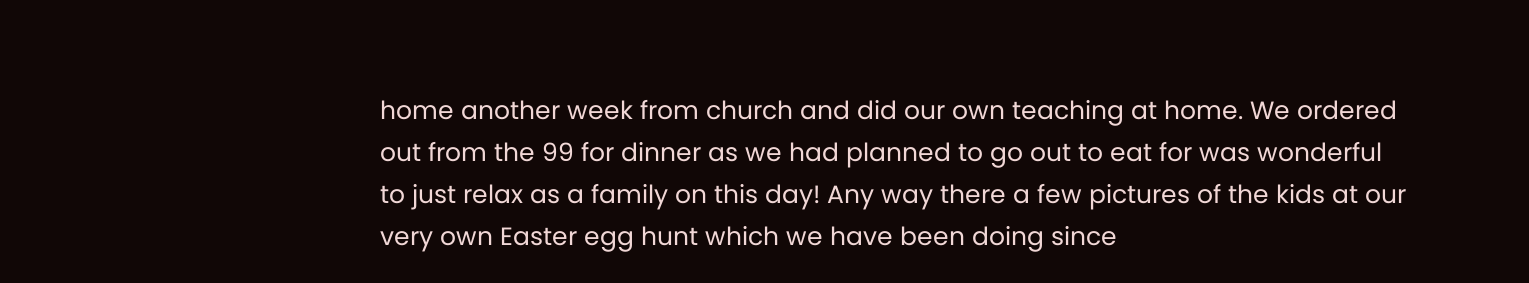home another week from church and did our own teaching at home. We ordered out from the 99 for dinner as we had planned to go out to eat for was wonderful to just relax as a family on this day! Any way there a few pictures of the kids at our very own Easter egg hunt which we have been doing since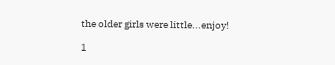the older girls were little...enjoy!

1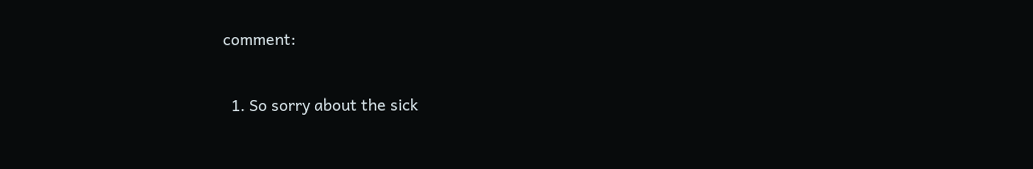comment:

  1. So sorry about the sick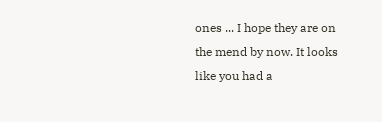ones ... I hope they are on the mend by now. It looks like you had a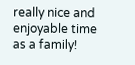really nice and enjoyable time as a family!